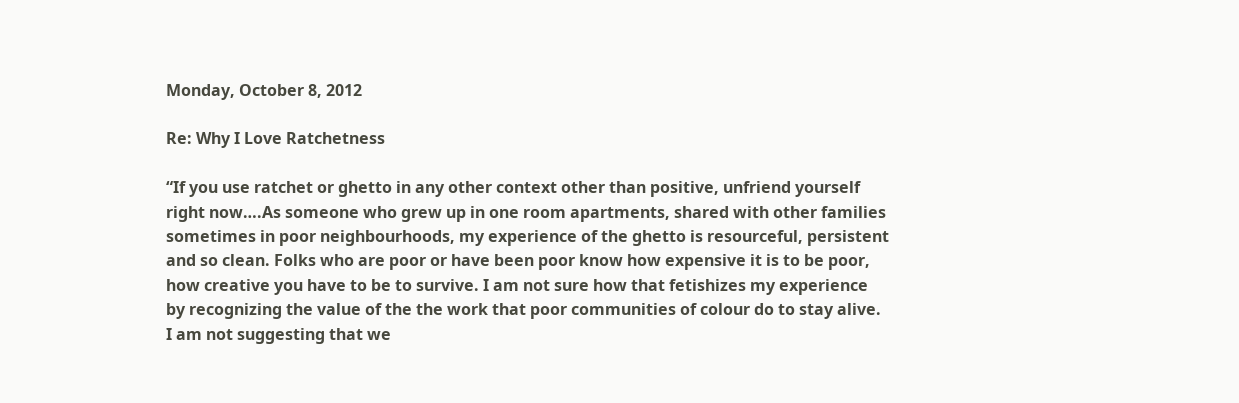Monday, October 8, 2012

Re: Why I Love Ratchetness

“If you use ratchet or ghetto in any other context other than positive, unfriend yourself right now….As someone who grew up in one room apartments, shared with other families sometimes in poor neighbourhoods, my experience of the ghetto is resourceful, persistent and so clean. Folks who are poor or have been poor know how expensive it is to be poor, how creative you have to be to survive. I am not sure how that fetishizes my experience by recognizing the value of the the work that poor communities of colour do to stay alive. I am not suggesting that we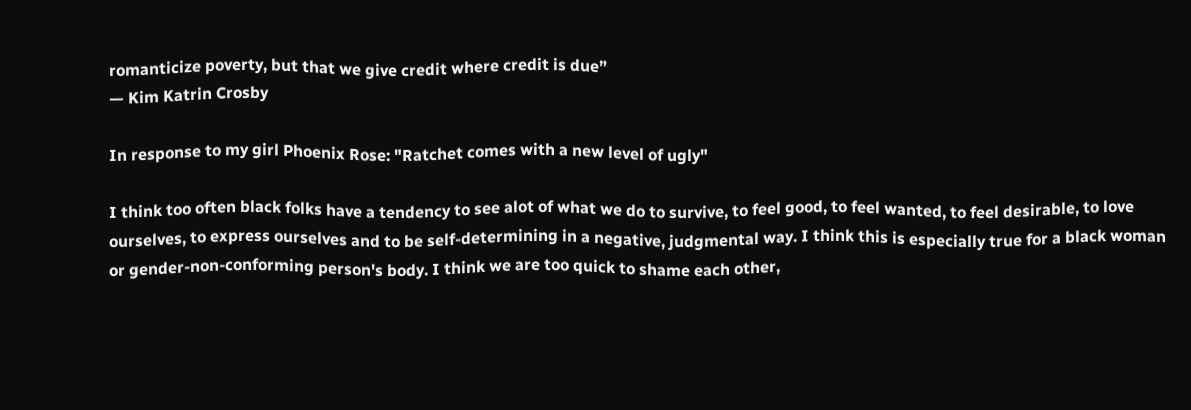romanticize poverty, but that we give credit where credit is due”
— Kim Katrin Crosby

In response to my girl Phoenix Rose: "Ratchet comes with a new level of ugly"

I think too often black folks have a tendency to see alot of what we do to survive, to feel good, to feel wanted, to feel desirable, to love ourselves, to express ourselves and to be self-determining in a negative, judgmental way. I think this is especially true for a black woman or gender-non-conforming person's body. I think we are too quick to shame each other,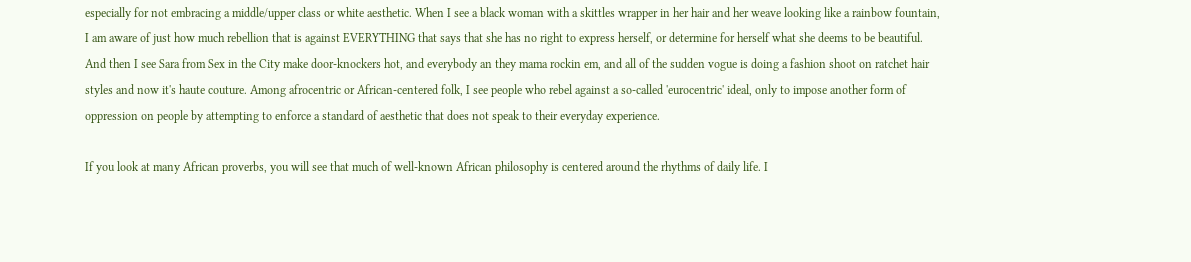especially for not embracing a middle/upper class or white aesthetic. When I see a black woman with a skittles wrapper in her hair and her weave looking like a rainbow fountain, I am aware of just how much rebellion that is against EVERYTHING that says that she has no right to express herself, or determine for herself what she deems to be beautiful. And then I see Sara from Sex in the City make door-knockers hot, and everybody an they mama rockin em, and all of the sudden vogue is doing a fashion shoot on ratchet hair styles and now it's haute couture. Among afrocentric or African-centered folk, I see people who rebel against a so-called 'eurocentric' ideal, only to impose another form of oppression on people by attempting to enforce a standard of aesthetic that does not speak to their everyday experience.

If you look at many African proverbs, you will see that much of well-known African philosophy is centered around the rhythms of daily life. I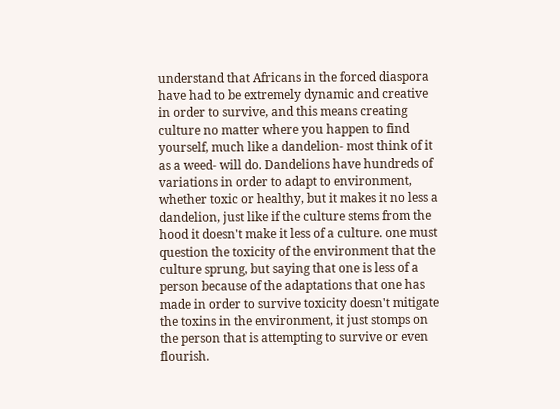understand that Africans in the forced diaspora have had to be extremely dynamic and creative in order to survive, and this means creating culture no matter where you happen to find yourself, much like a dandelion- most think of it as a weed- will do. Dandelions have hundreds of variations in order to adapt to environment, whether toxic or healthy, but it makes it no less a dandelion, just like if the culture stems from the hood it doesn't make it less of a culture. one must question the toxicity of the environment that the culture sprung, but saying that one is less of a person because of the adaptations that one has made in order to survive toxicity doesn't mitigate the toxins in the environment, it just stomps on the person that is attempting to survive or even flourish.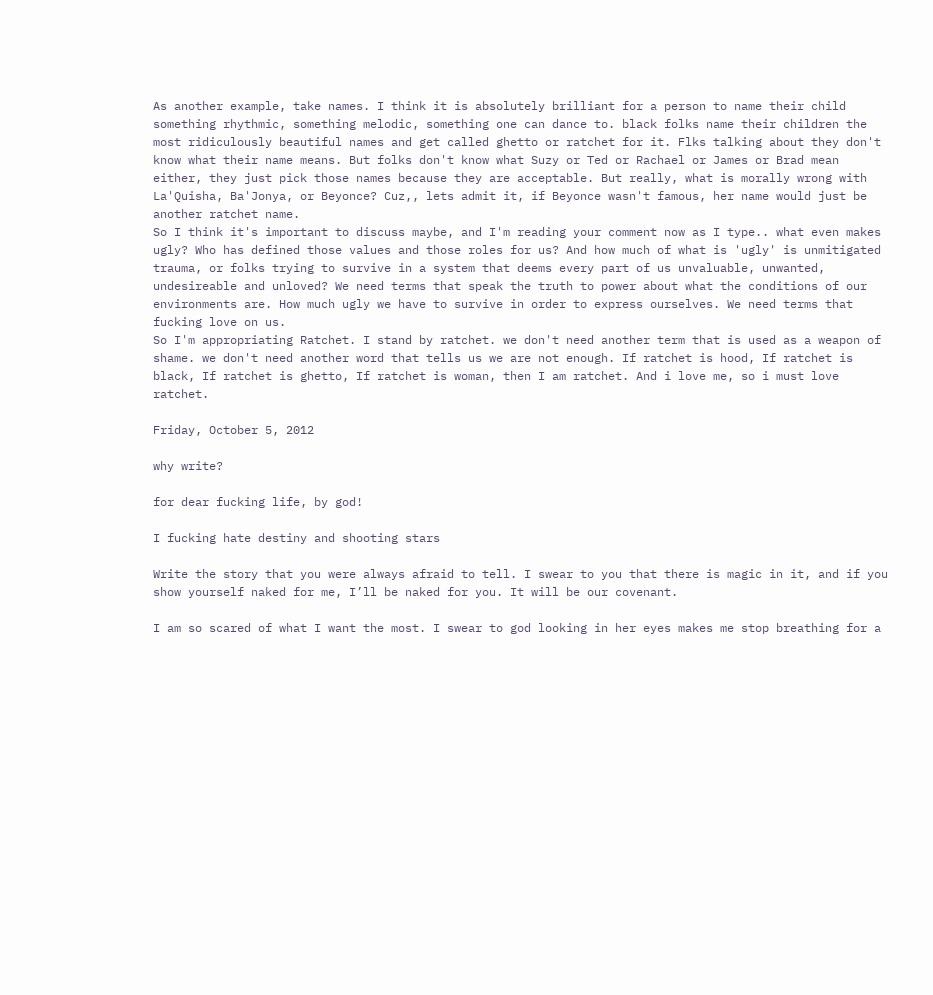As another example, take names. I think it is absolutely brilliant for a person to name their child something rhythmic, something melodic, something one can dance to. black folks name their children the most ridiculously beautiful names and get called ghetto or ratchet for it. Flks talking about they don't know what their name means. But folks don't know what Suzy or Ted or Rachael or James or Brad mean either, they just pick those names because they are acceptable. But really, what is morally wrong with La'Quisha, Ba'Jonya, or Beyonce? Cuz,, lets admit it, if Beyonce wasn't famous, her name would just be another ratchet name.
So I think it's important to discuss maybe, and I'm reading your comment now as I type.. what even makes ugly? Who has defined those values and those roles for us? And how much of what is 'ugly' is unmitigated trauma, or folks trying to survive in a system that deems every part of us unvaluable, unwanted, undesireable and unloved? We need terms that speak the truth to power about what the conditions of our environments are. How much ugly we have to survive in order to express ourselves. We need terms that fucking love on us.
So I'm appropriating Ratchet. I stand by ratchet. we don't need another term that is used as a weapon of shame. we don't need another word that tells us we are not enough. If ratchet is hood, If ratchet is black, If ratchet is ghetto, If ratchet is woman, then I am ratchet. And i love me, so i must love ratchet.

Friday, October 5, 2012

why write?

for dear fucking life, by god!

I fucking hate destiny and shooting stars

Write the story that you were always afraid to tell. I swear to you that there is magic in it, and if you show yourself naked for me, I’ll be naked for you. It will be our covenant.

I am so scared of what I want the most. I swear to god looking in her eyes makes me stop breathing for a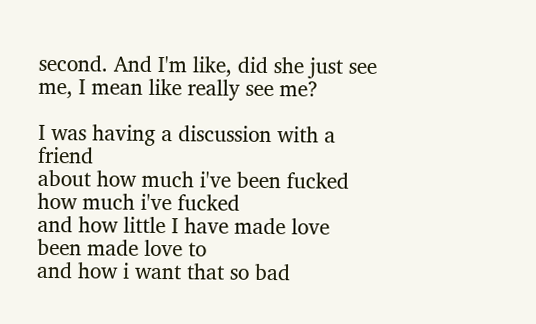second. And I'm like, did she just see me, I mean like really see me?

I was having a discussion with a friend
about how much i've been fucked
how much i've fucked
and how little I have made love
been made love to
and how i want that so bad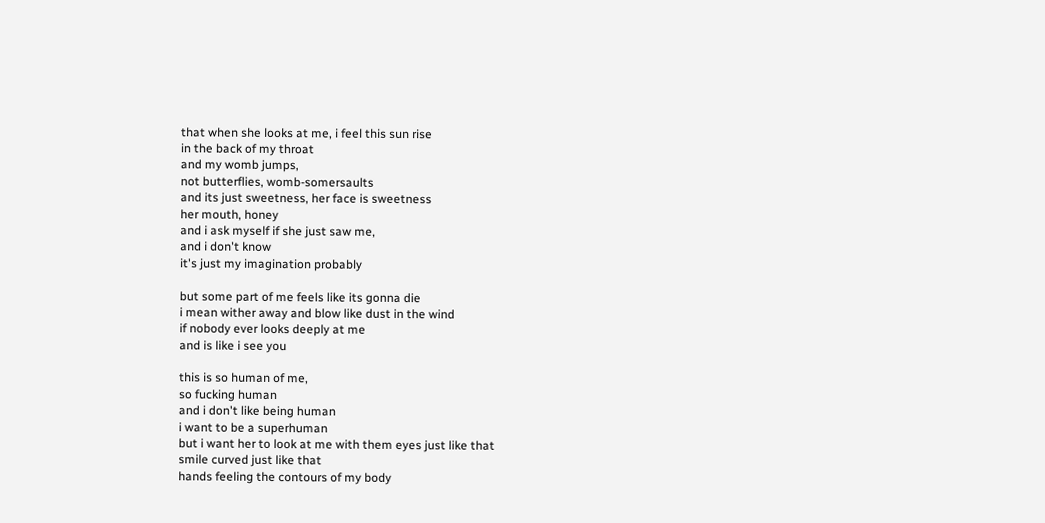that when she looks at me, i feel this sun rise
in the back of my throat
and my womb jumps,
not butterflies, womb-somersaults
and its just sweetness, her face is sweetness
her mouth, honey
and i ask myself if she just saw me,
and i don't know
it's just my imagination probably

but some part of me feels like its gonna die
i mean wither away and blow like dust in the wind
if nobody ever looks deeply at me
and is like i see you

this is so human of me,
so fucking human
and i don't like being human
i want to be a superhuman
but i want her to look at me with them eyes just like that
smile curved just like that
hands feeling the contours of my body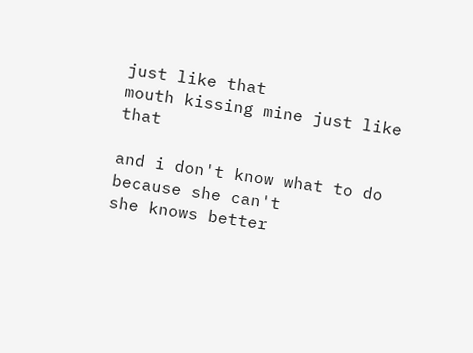just like that
mouth kissing mine just like that

and i don't know what to do
because she can't
she knows better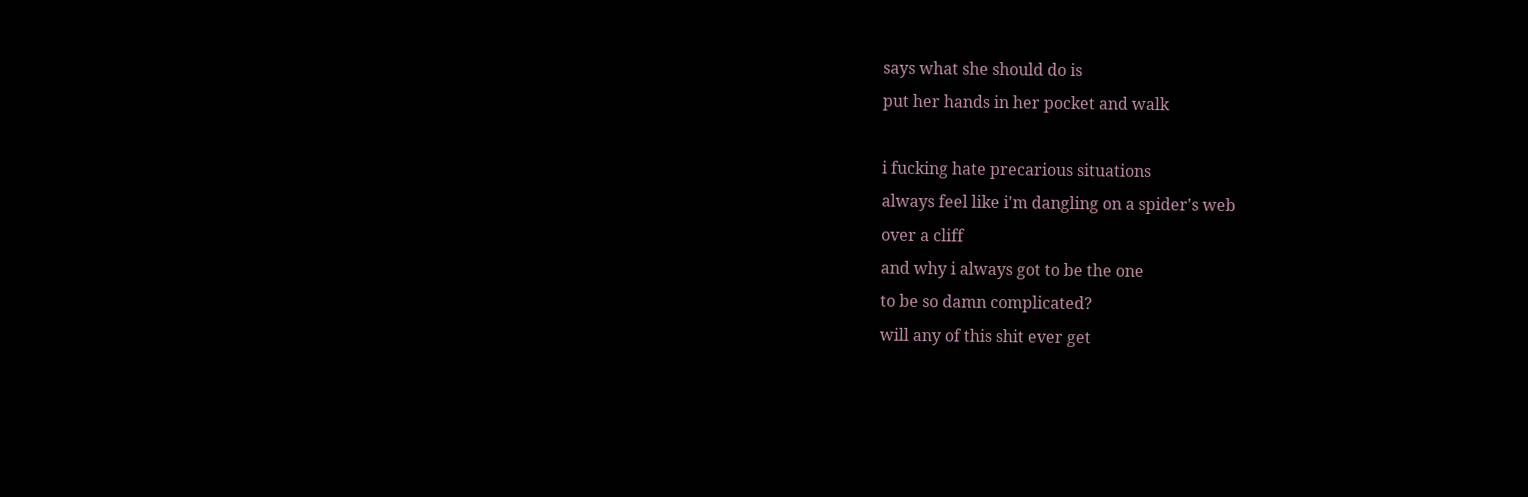says what she should do is
put her hands in her pocket and walk

i fucking hate precarious situations
always feel like i'm dangling on a spider's web
over a cliff
and why i always got to be the one
to be so damn complicated?
will any of this shit ever get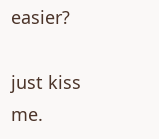easier?

just kiss me.